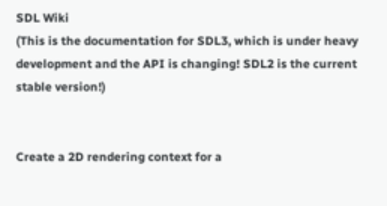SDL Wiki
(This is the documentation for SDL3, which is under heavy development and the API is changing! SDL2 is the current stable version!)


Create a 2D rendering context for a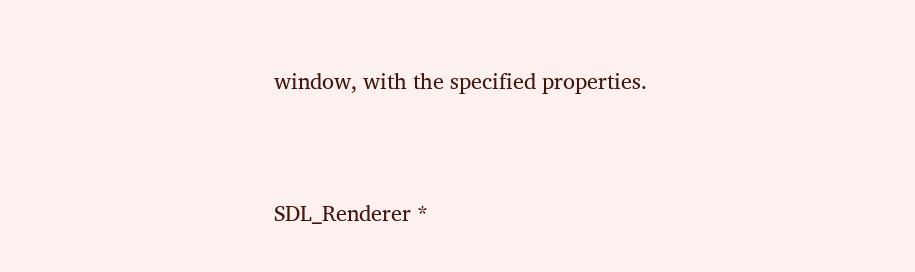window, with the specified properties.


SDL_Renderer *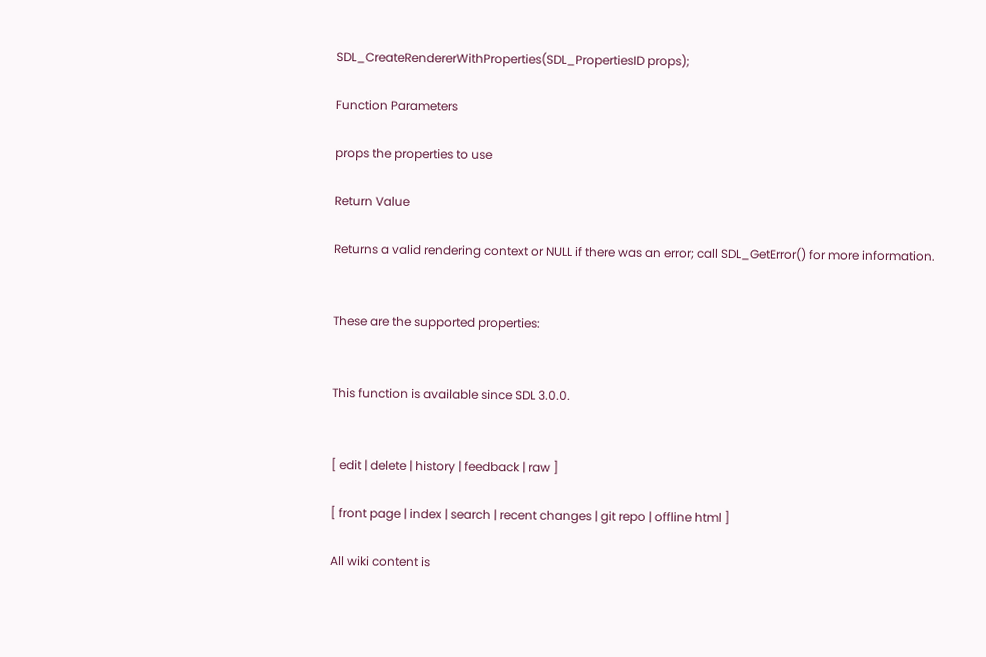SDL_CreateRendererWithProperties(SDL_PropertiesID props);

Function Parameters

props the properties to use

Return Value

Returns a valid rendering context or NULL if there was an error; call SDL_GetError() for more information.


These are the supported properties:


This function is available since SDL 3.0.0.


[ edit | delete | history | feedback | raw ]

[ front page | index | search | recent changes | git repo | offline html ]

All wiki content is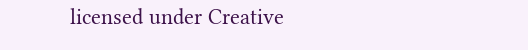licensed under Creative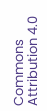Commons Attribution 4.0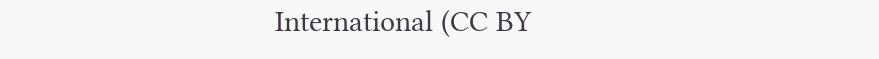International (CC BY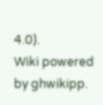4.0).
Wiki powered by ghwikipp.